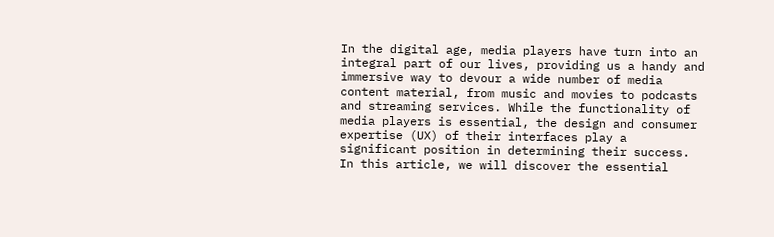In the digital age, media players have turn into an integral part of our lives, providing us a handy and immersive way to devour a wide number of media content material, from music and movies to podcasts and streaming services. While the functionality of media players is essential, the design and consumer expertise (UX) of their interfaces play a significant position in determining their success. In this article, we will discover the essential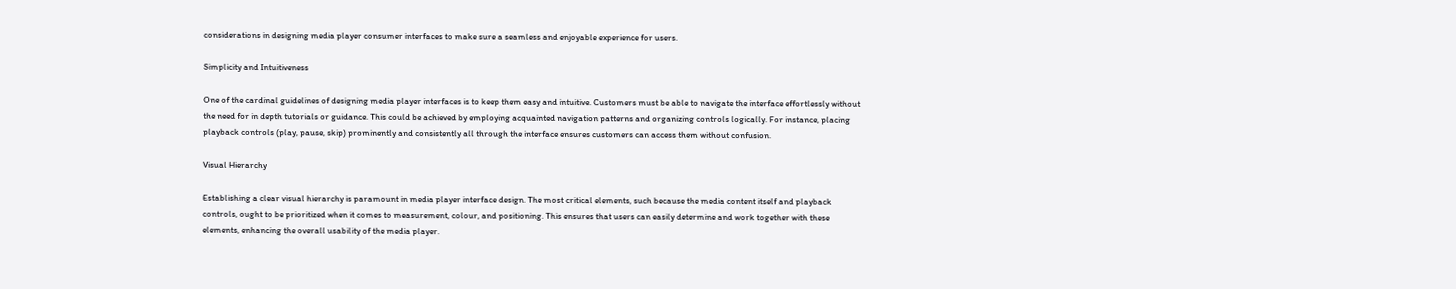considerations in designing media player consumer interfaces to make sure a seamless and enjoyable experience for users.

Simplicity and Intuitiveness

One of the cardinal guidelines of designing media player interfaces is to keep them easy and intuitive. Customers must be able to navigate the interface effortlessly without the need for in depth tutorials or guidance. This could be achieved by employing acquainted navigation patterns and organizing controls logically. For instance, placing playback controls (play, pause, skip) prominently and consistently all through the interface ensures customers can access them without confusion.

Visual Hierarchy

Establishing a clear visual hierarchy is paramount in media player interface design. The most critical elements, such because the media content itself and playback controls, ought to be prioritized when it comes to measurement, colour, and positioning. This ensures that users can easily determine and work together with these elements, enhancing the overall usability of the media player.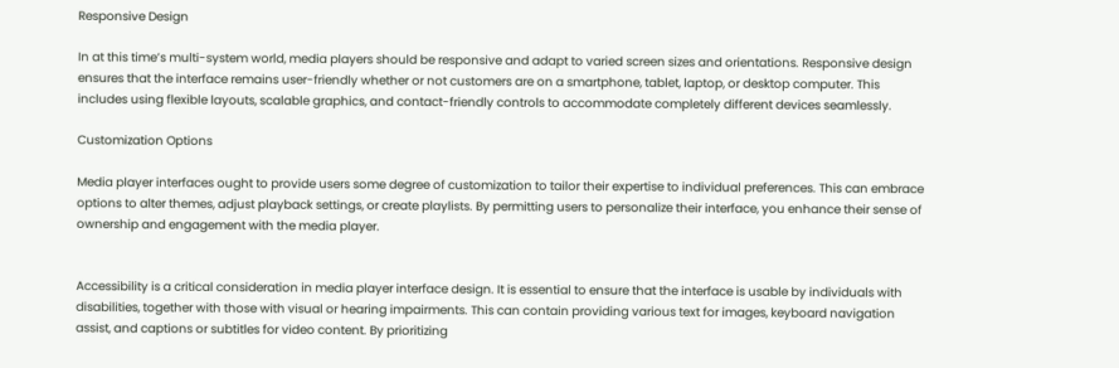Responsive Design

In at this time’s multi-system world, media players should be responsive and adapt to varied screen sizes and orientations. Responsive design ensures that the interface remains user-friendly whether or not customers are on a smartphone, tablet, laptop, or desktop computer. This includes using flexible layouts, scalable graphics, and contact-friendly controls to accommodate completely different devices seamlessly.

Customization Options

Media player interfaces ought to provide users some degree of customization to tailor their expertise to individual preferences. This can embrace options to alter themes, adjust playback settings, or create playlists. By permitting users to personalize their interface, you enhance their sense of ownership and engagement with the media player.


Accessibility is a critical consideration in media player interface design. It is essential to ensure that the interface is usable by individuals with disabilities, together with those with visual or hearing impairments. This can contain providing various text for images, keyboard navigation assist, and captions or subtitles for video content. By prioritizing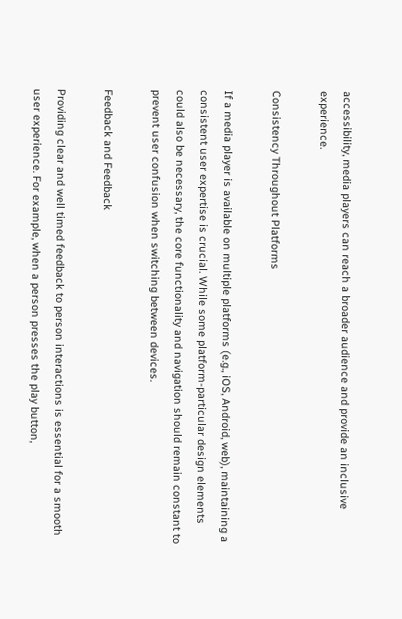accessibility, media players can reach a broader audience and provide an inclusive experience.

Consistency Throughout Platforms

If a media player is available on multiple platforms (e.g., iOS, Android, web), maintaining a consistent user expertise is crucial. While some platform-particular design elements could also be necessary, the core functionality and navigation should remain constant to prevent user confusion when switching between devices.

Feedback and Feedback

Providing clear and well timed feedback to person interactions is essential for a smooth user experience. For example, when a person presses the play button,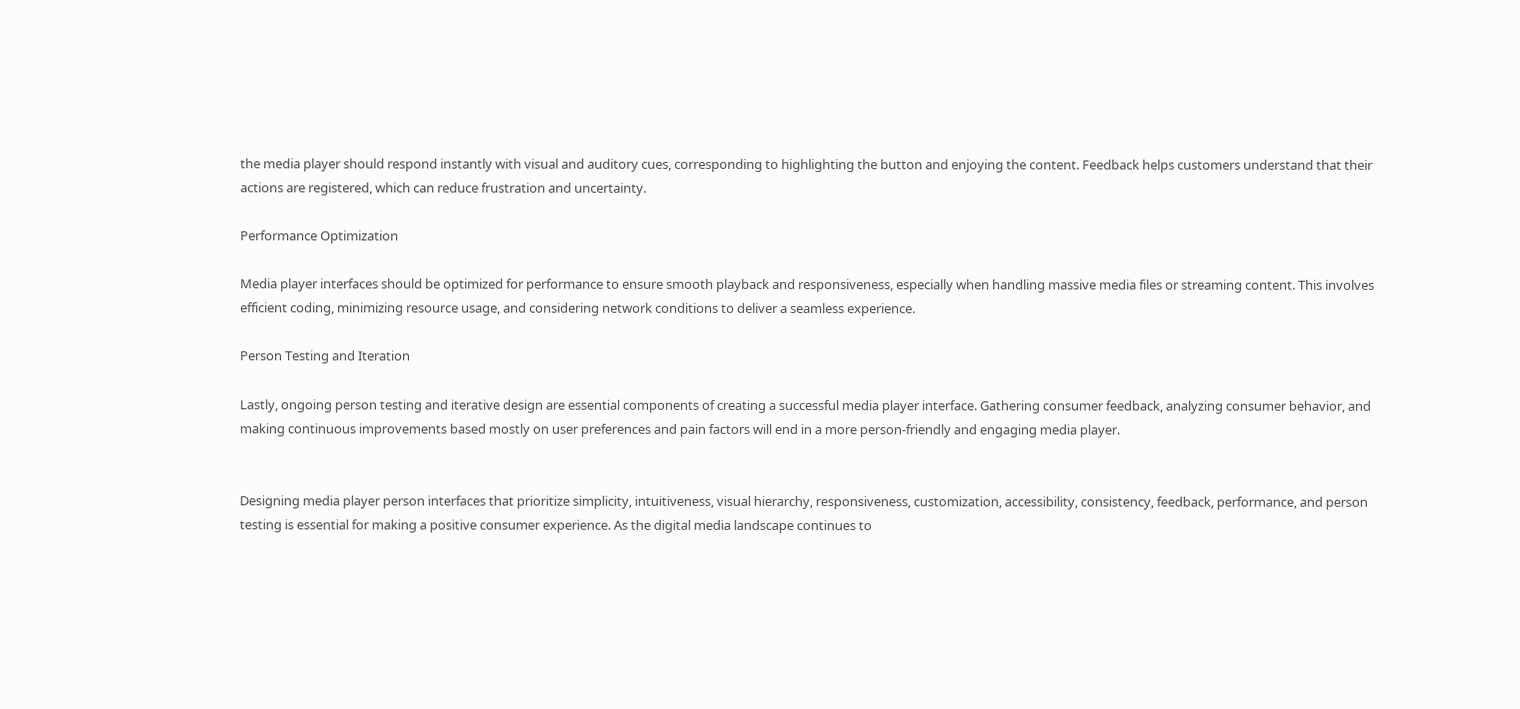the media player should respond instantly with visual and auditory cues, corresponding to highlighting the button and enjoying the content. Feedback helps customers understand that their actions are registered, which can reduce frustration and uncertainty.

Performance Optimization

Media player interfaces should be optimized for performance to ensure smooth playback and responsiveness, especially when handling massive media files or streaming content. This involves efficient coding, minimizing resource usage, and considering network conditions to deliver a seamless experience.

Person Testing and Iteration

Lastly, ongoing person testing and iterative design are essential components of creating a successful media player interface. Gathering consumer feedback, analyzing consumer behavior, and making continuous improvements based mostly on user preferences and pain factors will end in a more person-friendly and engaging media player.


Designing media player person interfaces that prioritize simplicity, intuitiveness, visual hierarchy, responsiveness, customization, accessibility, consistency, feedback, performance, and person testing is essential for making a positive consumer experience. As the digital media landscape continues to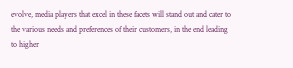evolve, media players that excel in these facets will stand out and cater to the various needs and preferences of their customers, in the end leading to higher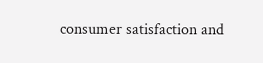consumer satisfaction and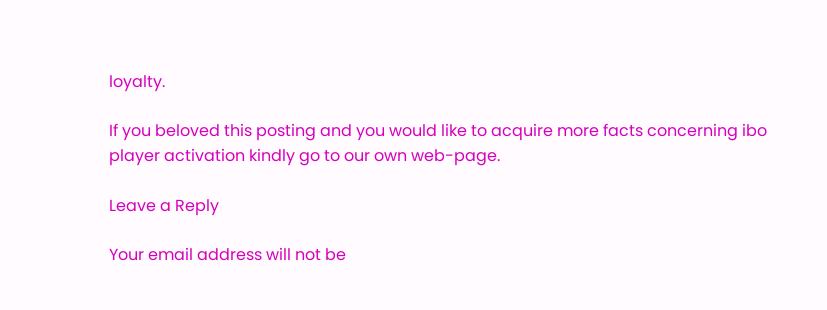loyalty.

If you beloved this posting and you would like to acquire more facts concerning ibo player activation kindly go to our own web-page.

Leave a Reply

Your email address will not be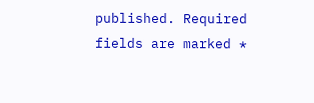published. Required fields are marked *